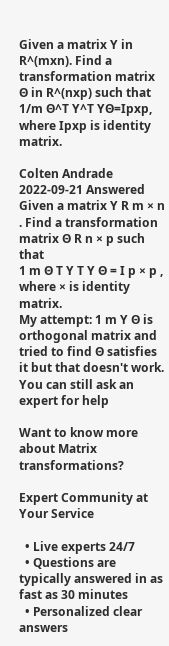Given a matrix Y in R^(mxn). Find a transformation matrix Θ in R^(nxp) such that 1/m Θ^T Y^T YΘ=Ipxp, where Ipxp is identity matrix.

Colten Andrade 2022-09-21 Answered
Given a matrix Y R m × n . Find a transformation matrix Θ R n × p such that
1 m Θ T Y T Y Θ = I p × p ,
where × is identity matrix.
My attempt: 1 m Y Θ is orthogonal matrix and tried to find Θ satisfies it but that doesn't work.
You can still ask an expert for help

Want to know more about Matrix transformations?

Expert Community at Your Service

  • Live experts 24/7
  • Questions are typically answered in as fast as 30 minutes
  • Personalized clear answers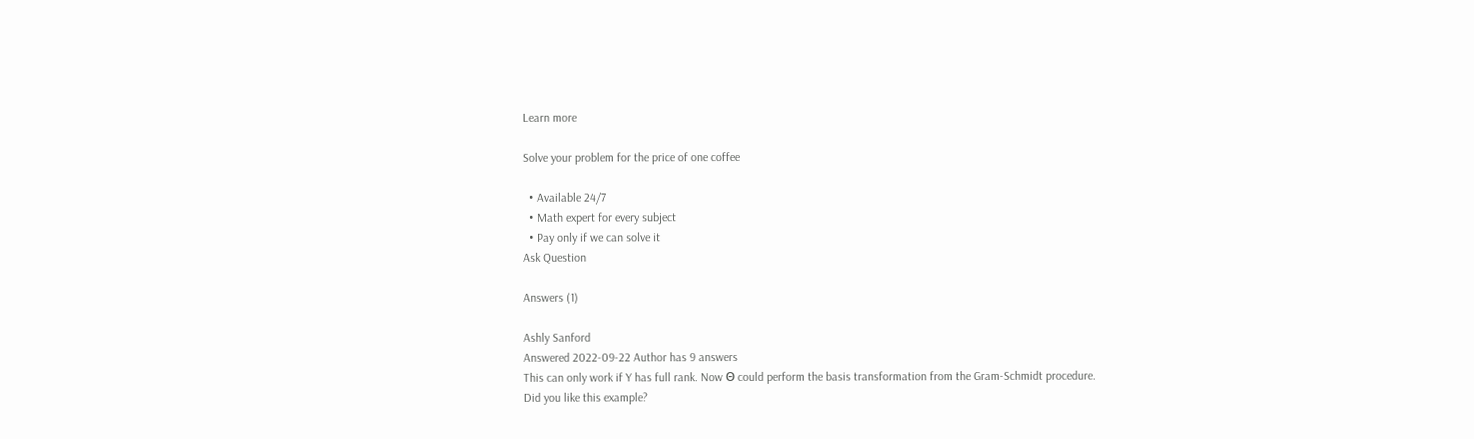Learn more

Solve your problem for the price of one coffee

  • Available 24/7
  • Math expert for every subject
  • Pay only if we can solve it
Ask Question

Answers (1)

Ashly Sanford
Answered 2022-09-22 Author has 9 answers
This can only work if Y has full rank. Now Θ could perform the basis transformation from the Gram-Schmidt procedure.
Did you like this example?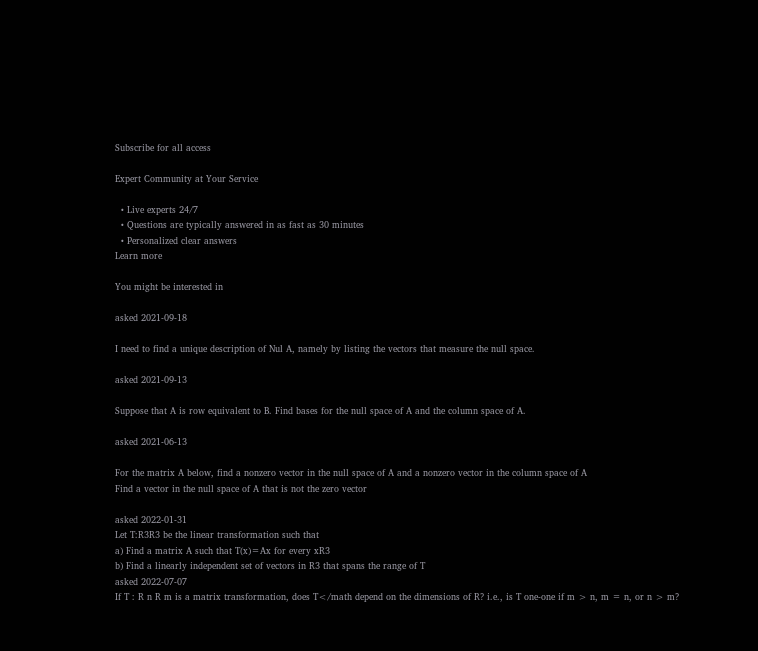Subscribe for all access

Expert Community at Your Service

  • Live experts 24/7
  • Questions are typically answered in as fast as 30 minutes
  • Personalized clear answers
Learn more

You might be interested in

asked 2021-09-18

I need to find a unique description of Nul A, namely by listing the vectors that measure the null space.

asked 2021-09-13

Suppose that A is row equivalent to B. Find bases for the null space of A and the column space of A.

asked 2021-06-13

For the matrix A below, find a nonzero vector in the null space of A and a nonzero vector in the column space of A
Find a vector in the null space of A that is not the zero vector

asked 2022-01-31
Let T:R3R3 be the linear transformation such that
a) Find a matrix A such that T(x)=Ax for every xR3
b) Find a linearly independent set of vectors in R3 that spans the range of T
asked 2022-07-07
If T : R n R m is a matrix transformation, does T</math depend on the dimensions of R? i.e., is T one-one if m > n, m = n, or n > m?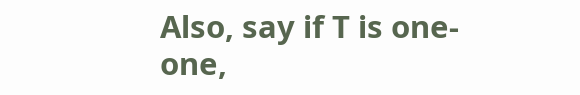Also, say if T is one-one,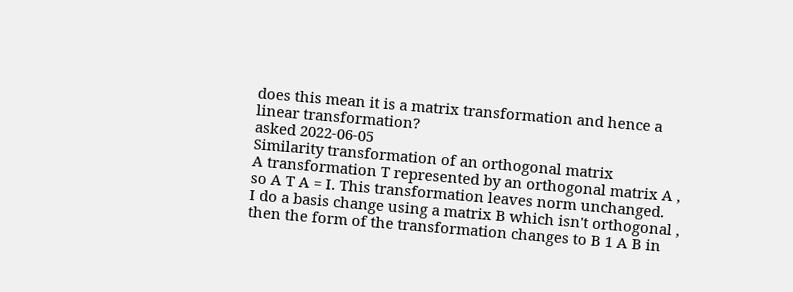does this mean it is a matrix transformation and hence a linear transformation?
asked 2022-06-05
Similarity transformation of an orthogonal matrix
A transformation T represented by an orthogonal matrix A , so A T A = I. This transformation leaves norm unchanged.
I do a basis change using a matrix B which isn't orthogonal , then the form of the transformation changes to B 1 A B in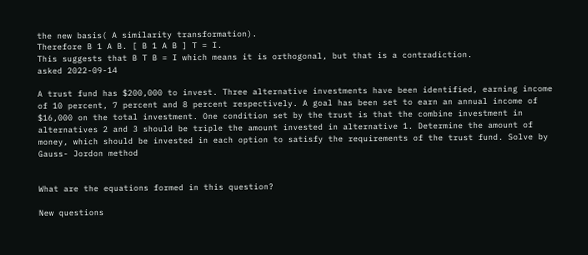the new basis( A similarity transformation).
Therefore B 1 A B. [ B 1 A B ] T = I.
This suggests that B T B = I which means it is orthogonal, but that is a contradiction.
asked 2022-09-14

A trust fund has $200,000 to invest. Three alternative investments have been identified, earning income of 10 percent, 7 percent and 8 percent respectively. A goal has been set to earn an annual income of $16,000 on the total investment. One condition set by the trust is that the combine investment in alternatives 2 and 3 should be triple the amount invested in alternative 1. Determine the amount of money, which should be invested in each option to satisfy the requirements of the trust fund. Solve by Gauss- Jordon method


What are the equations formed in this question?

New questions